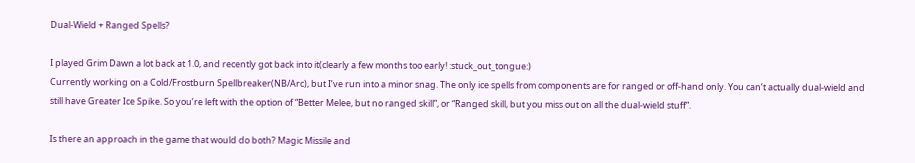Dual-Wield + Ranged Spells?

I played Grim Dawn a lot back at 1.0, and recently got back into it(clearly a few months too early! :stuck_out_tongue:)
Currently working on a Cold/Frostburn Spellbreaker(NB/Arc), but I’ve run into a minor snag. The only ice spells from components are for ranged or off-hand only. You can’t actually dual-wield and still have Greater Ice Spike. So you’re left with the option of “Better Melee, but no ranged skill”, or “Ranged skill, but you miss out on all the dual-wield stuff”.

Is there an approach in the game that would do both? Magic Missile and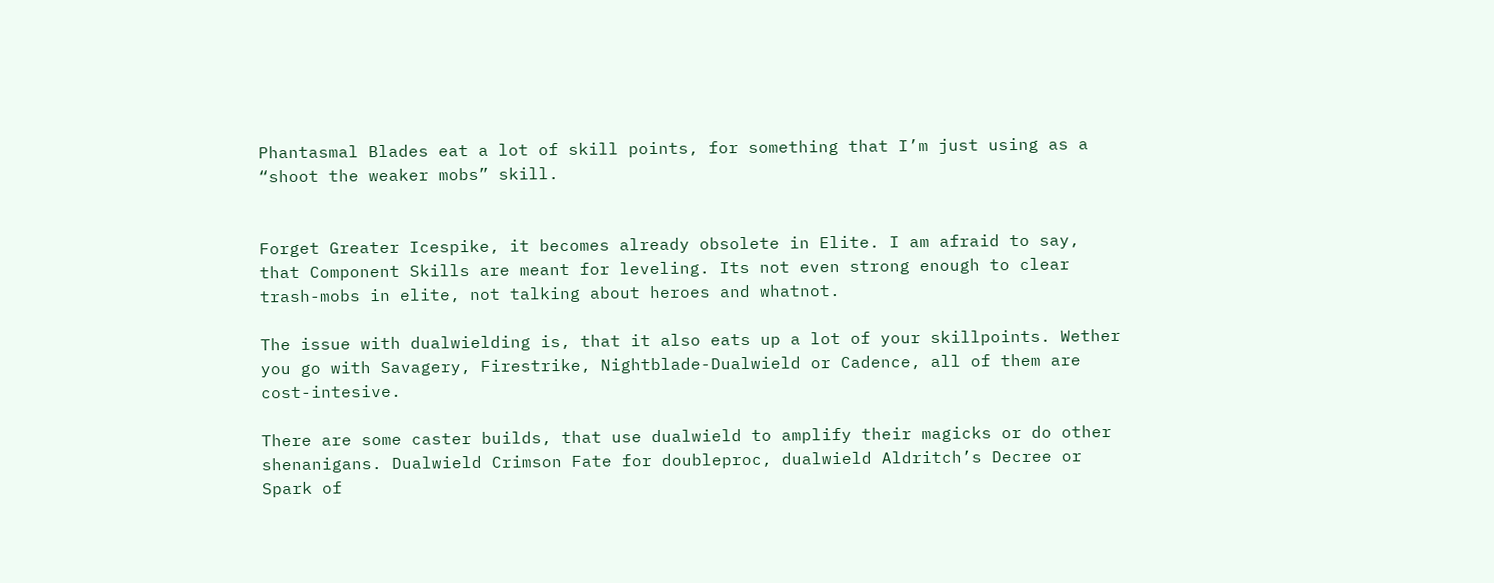Phantasmal Blades eat a lot of skill points, for something that I’m just using as a “shoot the weaker mobs” skill.


Forget Greater Icespike, it becomes already obsolete in Elite. I am afraid to say, that Component Skills are meant for leveling. Its not even strong enough to clear trash-mobs in elite, not talking about heroes and whatnot.

The issue with dualwielding is, that it also eats up a lot of your skillpoints. Wether you go with Savagery, Firestrike, Nightblade-Dualwield or Cadence, all of them are cost-intesive.

There are some caster builds, that use dualwield to amplify their magicks or do other shenanigans. Dualwield Crimson Fate for doubleproc, dualwield Aldritch’s Decree or Spark of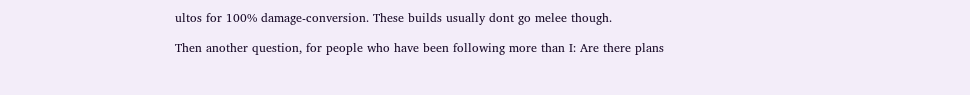ultos for 100% damage-conversion. These builds usually dont go melee though.

Then another question, for people who have been following more than I: Are there plans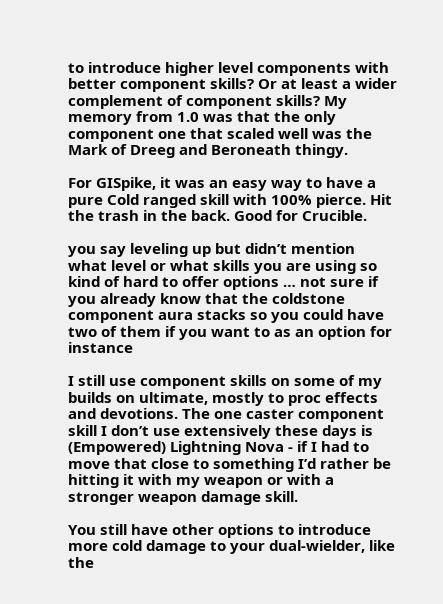to introduce higher level components with better component skills? Or at least a wider complement of component skills? My memory from 1.0 was that the only component one that scaled well was the Mark of Dreeg and Beroneath thingy.

For GISpike, it was an easy way to have a pure Cold ranged skill with 100% pierce. Hit the trash in the back. Good for Crucible.

you say leveling up but didn’t mention what level or what skills you are using so kind of hard to offer options … not sure if you already know that the coldstone component aura stacks so you could have two of them if you want to as an option for instance

I still use component skills on some of my builds on ultimate, mostly to proc effects and devotions. The one caster component skill I don’t use extensively these days is (Empowered) Lightning Nova - if I had to move that close to something I’d rather be hitting it with my weapon or with a stronger weapon damage skill.

You still have other options to introduce more cold damage to your dual-wielder, like the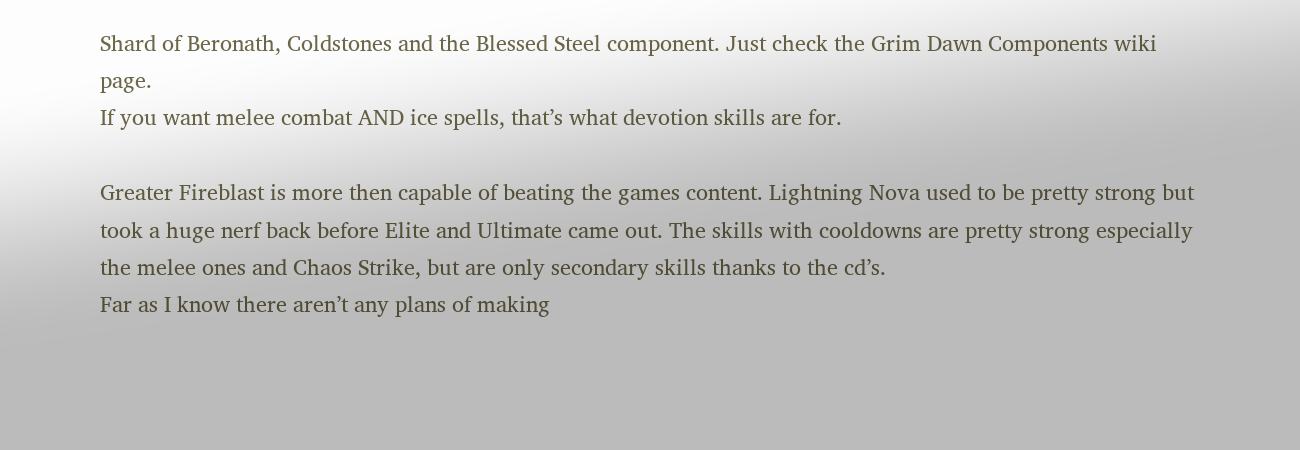Shard of Beronath, Coldstones and the Blessed Steel component. Just check the Grim Dawn Components wiki page.
If you want melee combat AND ice spells, that’s what devotion skills are for.

Greater Fireblast is more then capable of beating the games content. Lightning Nova used to be pretty strong but took a huge nerf back before Elite and Ultimate came out. The skills with cooldowns are pretty strong especially the melee ones and Chaos Strike, but are only secondary skills thanks to the cd’s.
Far as I know there aren’t any plans of making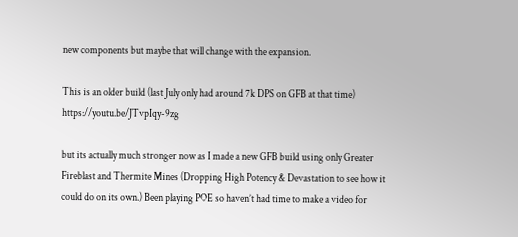new components but maybe that will change with the expansion.

This is an older build (last July only had around 7k DPS on GFB at that time) https://youtu.be/JTvpIqy-9zg

but its actually much stronger now as I made a new GFB build using only Greater Fireblast and Thermite Mines (Dropping High Potency & Devastation to see how it could do on its own.) Been playing POE so haven’t had time to make a video for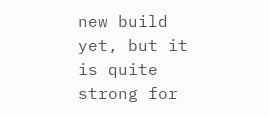new build yet, but it is quite strong for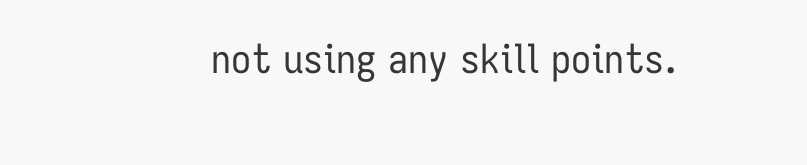not using any skill points.